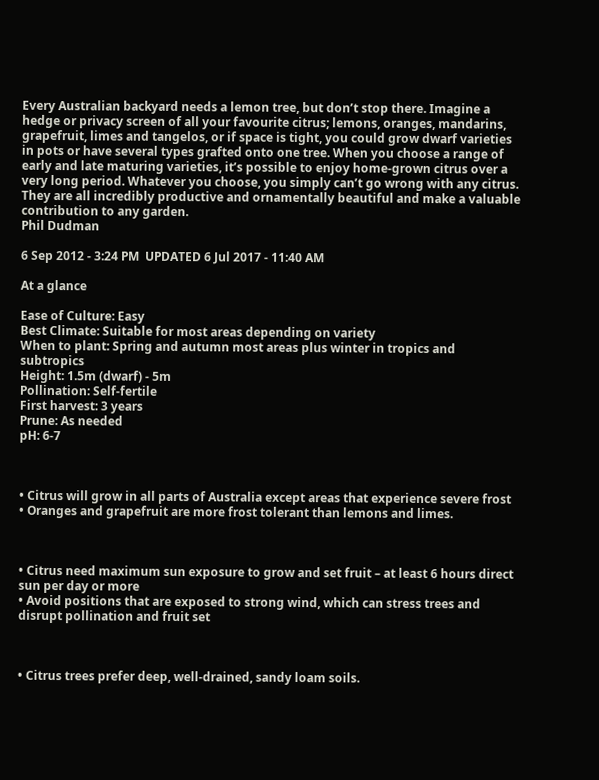Every Australian backyard needs a lemon tree, but don’t stop there. Imagine a hedge or privacy screen of all your favourite citrus; lemons, oranges, mandarins, grapefruit, limes and tangelos, or if space is tight, you could grow dwarf varieties in pots or have several types grafted onto one tree. When you choose a range of early and late maturing varieties, it’s possible to enjoy home-grown citrus over a very long period. Whatever you choose, you simply can’t go wrong with any citrus. They are all incredibly productive and ornamentally beautiful and make a valuable contribution to any garden.
Phil Dudman

6 Sep 2012 - 3:24 PM  UPDATED 6 Jul 2017 - 11:40 AM

At a glance

Ease of Culture: Easy
Best Climate: Suitable for most areas depending on variety
When to plant: Spring and autumn most areas plus winter in tropics and subtropics
Height: 1.5m (dwarf) - 5m
Pollination: Self-fertile
First harvest: 3 years
Prune: As needed
pH: 6-7



• Citrus will grow in all parts of Australia except areas that experience severe frost
• Oranges and grapefruit are more frost tolerant than lemons and limes.



• Citrus need maximum sun exposure to grow and set fruit – at least 6 hours direct sun per day or more
• Avoid positions that are exposed to strong wind, which can stress trees and disrupt pollination and fruit set



• Citrus trees prefer deep, well-drained, sandy loam soils.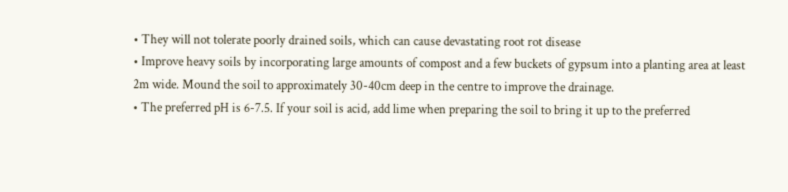• They will not tolerate poorly drained soils, which can cause devastating root rot disease
• Improve heavy soils by incorporating large amounts of compost and a few buckets of gypsum into a planting area at least 2m wide. Mound the soil to approximately 30-40cm deep in the centre to improve the drainage.
• The preferred pH is 6-7.5. If your soil is acid, add lime when preparing the soil to bring it up to the preferred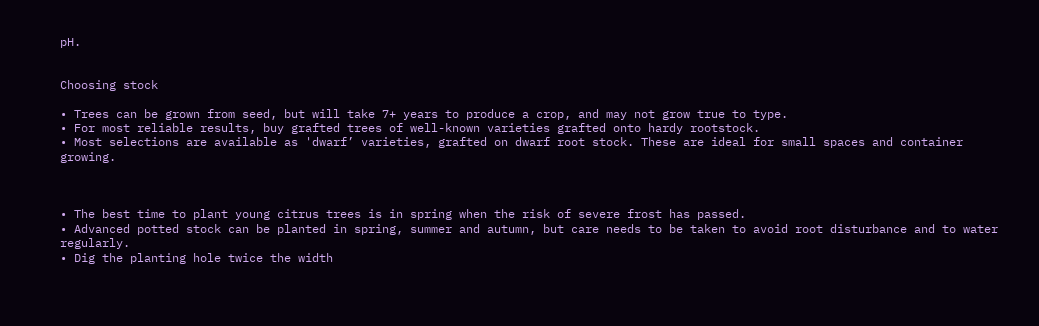pH.


Choosing stock

• Trees can be grown from seed, but will take 7+ years to produce a crop, and may not grow true to type.
• For most reliable results, buy grafted trees of well-known varieties grafted onto hardy rootstock.
• Most selections are available as 'dwarf’ varieties, grafted on dwarf root stock. These are ideal for small spaces and container growing.



• The best time to plant young citrus trees is in spring when the risk of severe frost has passed.
• Advanced potted stock can be planted in spring, summer and autumn, but care needs to be taken to avoid root disturbance and to water regularly.
• Dig the planting hole twice the width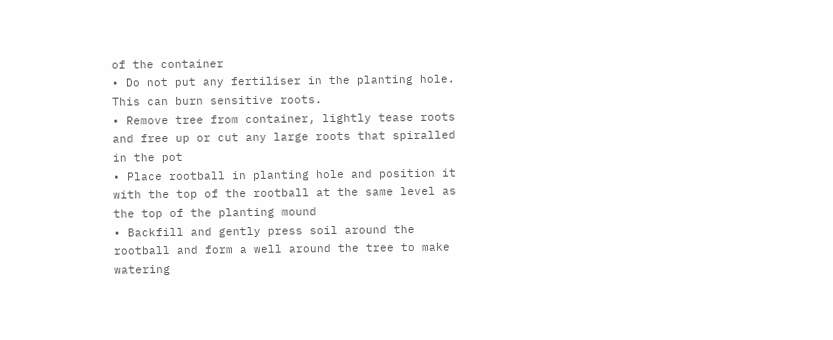of the container
• Do not put any fertiliser in the planting hole. This can burn sensitive roots.
• Remove tree from container, lightly tease roots and free up or cut any large roots that spiralled in the pot
• Place rootball in planting hole and position it with the top of the rootball at the same level as the top of the planting mound
• Backfill and gently press soil around the rootball and form a well around the tree to make watering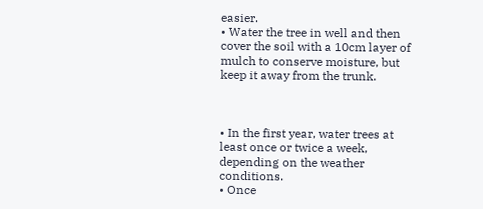easier.
• Water the tree in well and then cover the soil with a 10cm layer of mulch to conserve moisture, but keep it away from the trunk.



• In the first year, water trees at least once or twice a week, depending on the weather conditions.
• Once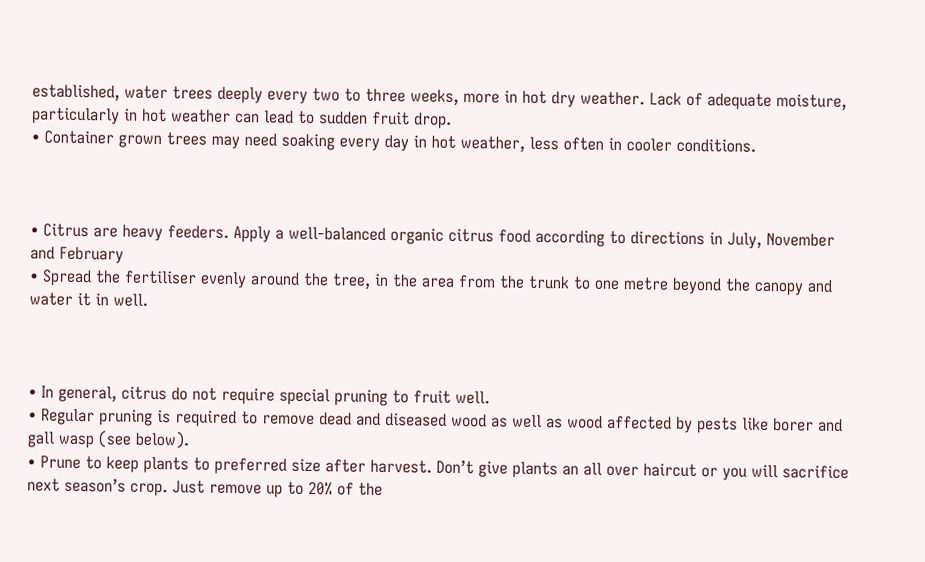established, water trees deeply every two to three weeks, more in hot dry weather. Lack of adequate moisture, particularly in hot weather can lead to sudden fruit drop.
• Container grown trees may need soaking every day in hot weather, less often in cooler conditions.



• Citrus are heavy feeders. Apply a well-balanced organic citrus food according to directions in July, November and February
• Spread the fertiliser evenly around the tree, in the area from the trunk to one metre beyond the canopy and water it in well.



• In general, citrus do not require special pruning to fruit well.
• Regular pruning is required to remove dead and diseased wood as well as wood affected by pests like borer and gall wasp (see below).
• Prune to keep plants to preferred size after harvest. Don’t give plants an all over haircut or you will sacrifice next season’s crop. Just remove up to 20% of the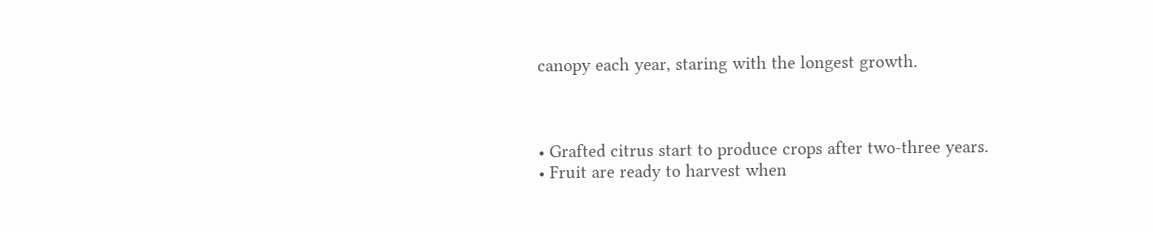canopy each year, staring with the longest growth.



• Grafted citrus start to produce crops after two-three years.
• Fruit are ready to harvest when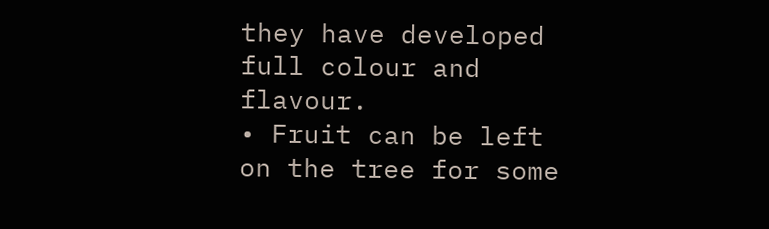they have developed full colour and flavour.
• Fruit can be left on the tree for some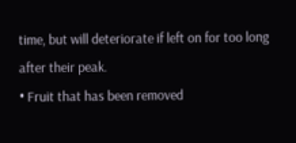time, but will deteriorate if left on for too long after their peak.
• Fruit that has been removed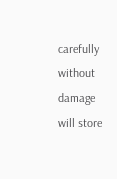carefully without damage will store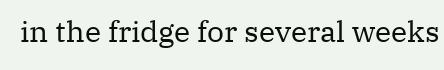in the fridge for several weeks